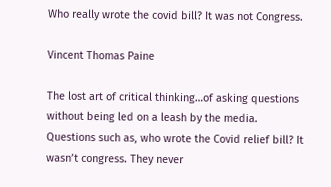Who really wrote the covid bill? It was not Congress.

Vincent Thomas Paine

The lost art of critical thinking…of asking questions without being led on a leash by the media.
Questions such as, who wrote the Covid relief bill? It wasn’t congress. They never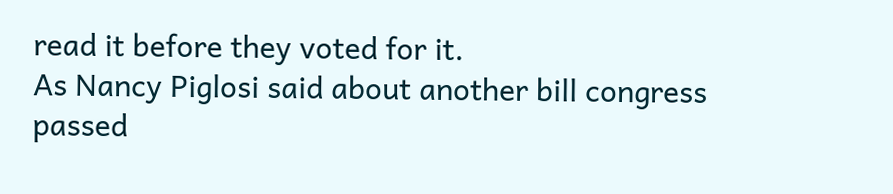read it before they voted for it.
As Nancy Piglosi said about another bill congress passed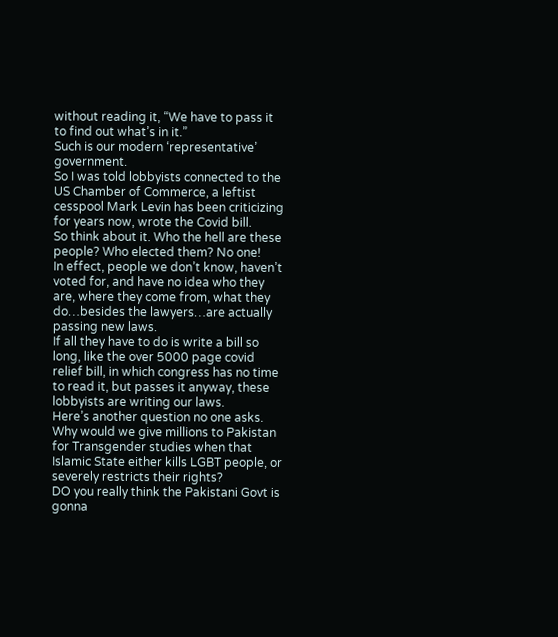without reading it, “We have to pass it to find out what’s in it.”
Such is our modern ‘representative’ government.
So I was told lobbyists connected to the US Chamber of Commerce, a leftist cesspool Mark Levin has been criticizing for years now, wrote the Covid bill.
So think about it. Who the hell are these people? Who elected them? No one!
In effect, people we don’t know, haven’t voted for, and have no idea who they are, where they come from, what they do…besides the lawyers…are actually passing new laws.
If all they have to do is write a bill so long, like the over 5000 page covid relief bill, in which congress has no time to read it, but passes it anyway, these lobbyists are writing our laws.
Here’s another question no one asks. Why would we give millions to Pakistan for Transgender studies when that Islamic State either kills LGBT people, or severely restricts their rights?
DO you really think the Pakistani Govt is gonna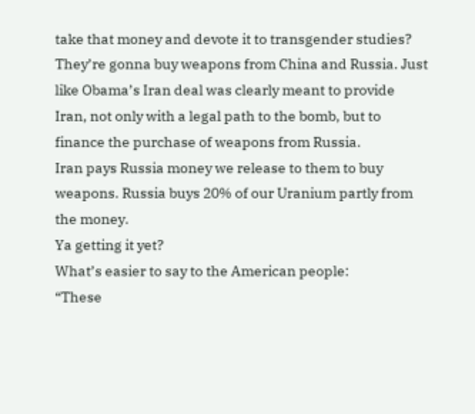take that money and devote it to transgender studies?
They’re gonna buy weapons from China and Russia. Just like Obama’s Iran deal was clearly meant to provide Iran, not only with a legal path to the bomb, but to finance the purchase of weapons from Russia.
Iran pays Russia money we release to them to buy weapons. Russia buys 20% of our Uranium partly from the money.
Ya getting it yet?
What’s easier to say to the American people:
“These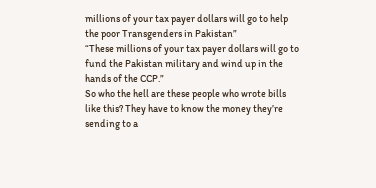millions of your tax payer dollars will go to help the poor Transgenders in Pakistan”
“These millions of your tax payer dollars will go to fund the Pakistan military and wind up in the hands of the CCP.”
So who the hell are these people who wrote bills like this? They have to know the money they’re sending to a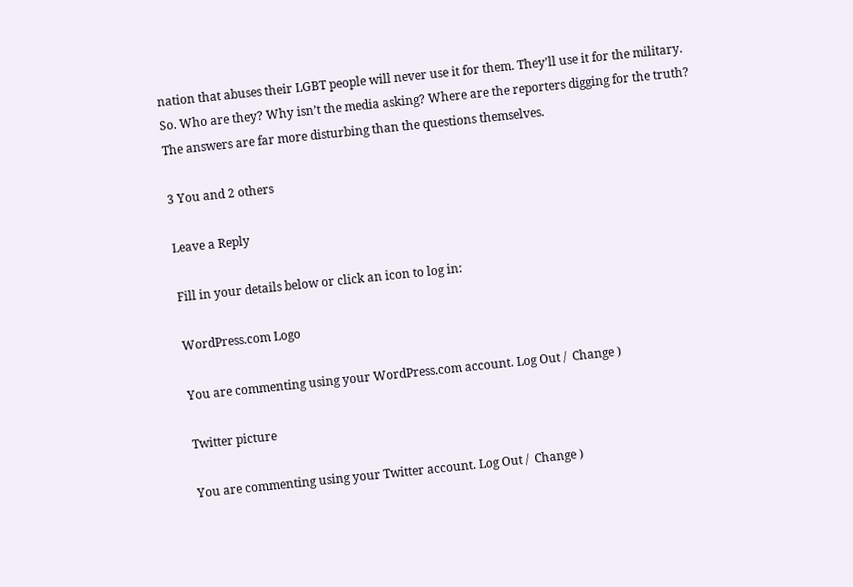nation that abuses their LGBT people will never use it for them. They’ll use it for the military.
So. Who are they? Why isn’t the media asking? Where are the reporters digging for the truth?
The answers are far more disturbing than the questions themselves.

3 You and 2 others

Leave a Reply

Fill in your details below or click an icon to log in:

WordPress.com Logo

You are commenting using your WordPress.com account. Log Out /  Change )

Twitter picture

You are commenting using your Twitter account. Log Out /  Change )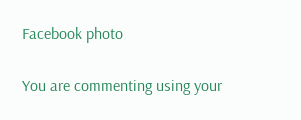Facebook photo

You are commenting using your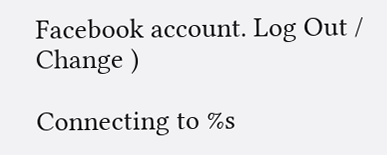Facebook account. Log Out /  Change )

Connecting to %s